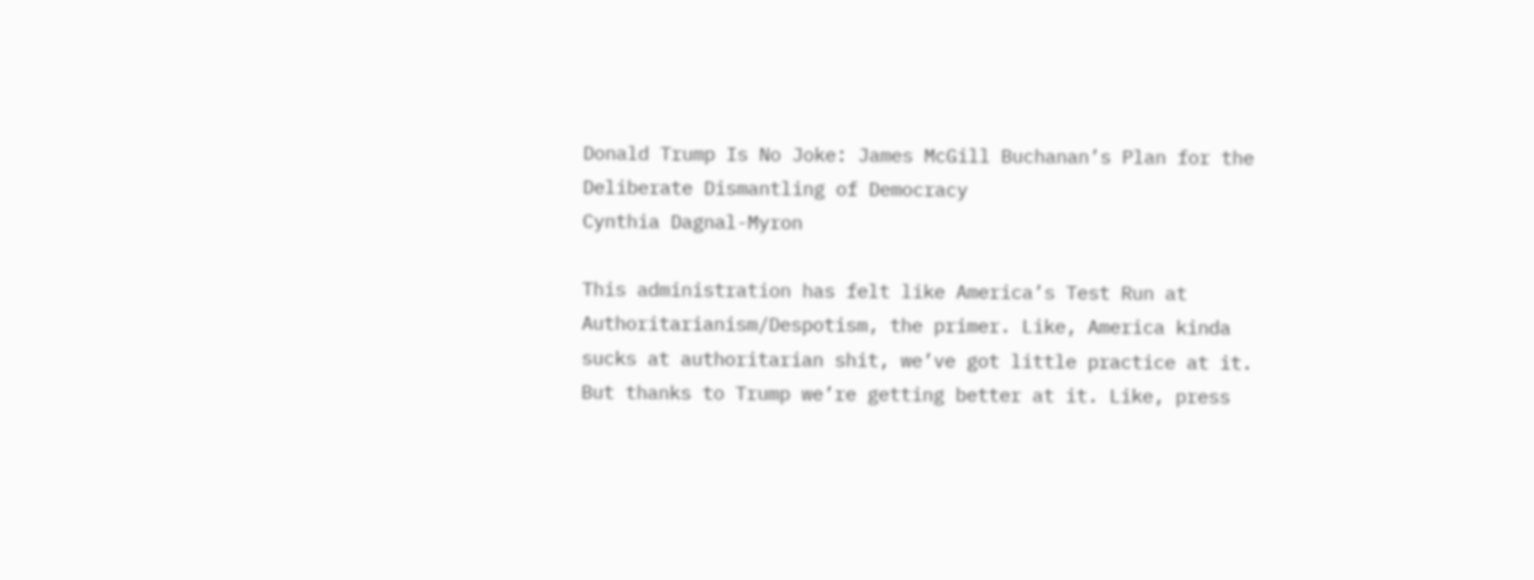Donald Trump Is No Joke: James McGill Buchanan’s Plan for the Deliberate Dismantling of Democracy
Cynthia Dagnal-Myron

This administration has felt like America’s Test Run at Authoritarianism/Despotism, the primer. Like, America kinda sucks at authoritarian shit, we’ve got little practice at it. But thanks to Trump we’re getting better at it. Like, press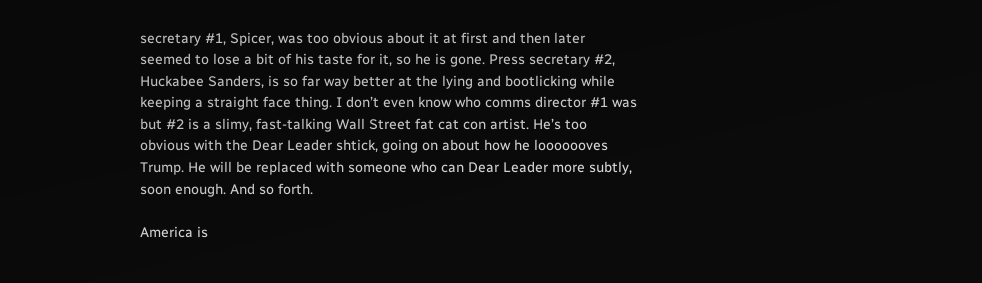secretary #1, Spicer, was too obvious about it at first and then later seemed to lose a bit of his taste for it, so he is gone. Press secretary #2, Huckabee Sanders, is so far way better at the lying and bootlicking while keeping a straight face thing. I don’t even know who comms director #1 was but #2 is a slimy, fast-talking Wall Street fat cat con artist. He’s too obvious with the Dear Leader shtick, going on about how he looooooves Trump. He will be replaced with someone who can Dear Leader more subtly, soon enough. And so forth.

America is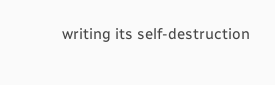writing its self-destruction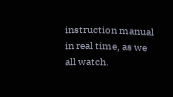instruction manual in real time, as we all watch.